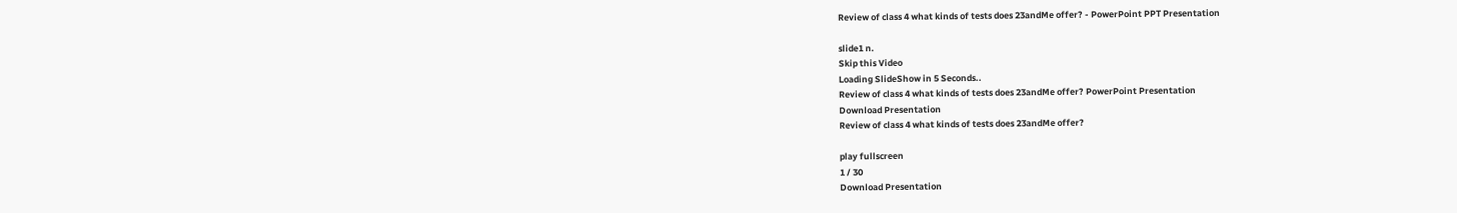Review of class 4 what kinds of tests does 23andMe offer? - PowerPoint PPT Presentation

slide1 n.
Skip this Video
Loading SlideShow in 5 Seconds..
Review of class 4 what kinds of tests does 23andMe offer? PowerPoint Presentation
Download Presentation
Review of class 4 what kinds of tests does 23andMe offer?

play fullscreen
1 / 30
Download Presentation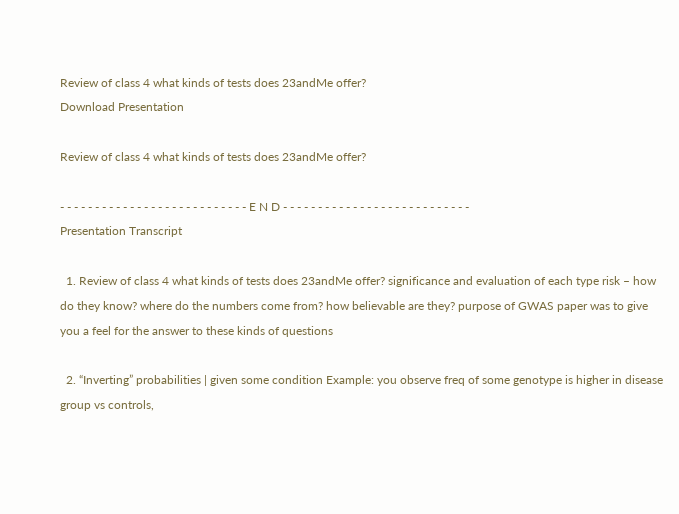Review of class 4 what kinds of tests does 23andMe offer?
Download Presentation

Review of class 4 what kinds of tests does 23andMe offer?

- - - - - - - - - - - - - - - - - - - - - - - - - - - E N D - - - - - - - - - - - - - - - - - - - - - - - - - - -
Presentation Transcript

  1. Review of class 4 what kinds of tests does 23andMe offer? significance and evaluation of each type risk – how do they know? where do the numbers come from? how believable are they? purpose of GWAS paper was to give you a feel for the answer to these kinds of questions

  2. “Inverting” probabilities | given some condition Example: you observe freq of some genotype is higher in disease group vs controls,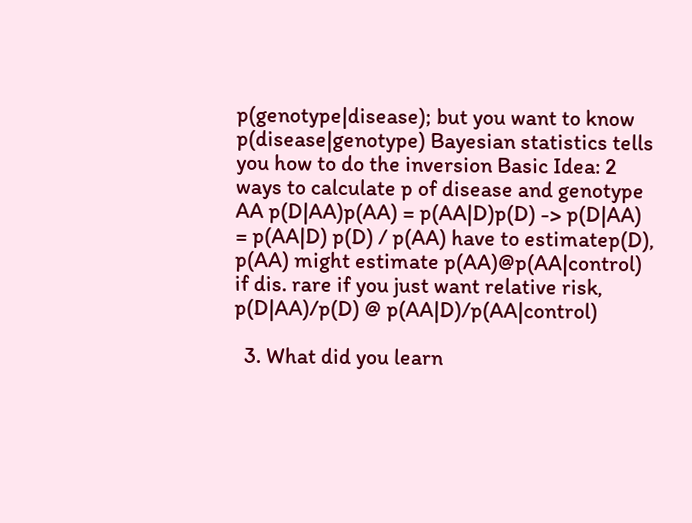p(genotype|disease); but you want to know p(disease|genotype) Bayesian statistics tells you how to do the inversion Basic Idea: 2 ways to calculate p of disease and genotype AA p(D|AA)p(AA) = p(AA|D)p(D) -> p(D|AA) = p(AA|D) p(D) / p(AA) have to estimatep(D), p(AA) might estimate p(AA)@p(AA|control) if dis. rare if you just want relative risk, p(D|AA)/p(D) @ p(AA|D)/p(AA|control)

  3. What did you learn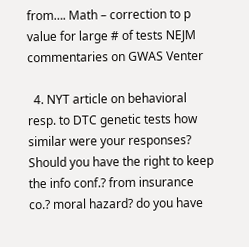from…. Math – correction to p value for large # of tests NEJM commentaries on GWAS Venter

  4. NYT article on behavioral resp. to DTC genetic tests how similar were your responses? Should you have the right to keep the info conf.? from insurance co.? moral hazard? do you have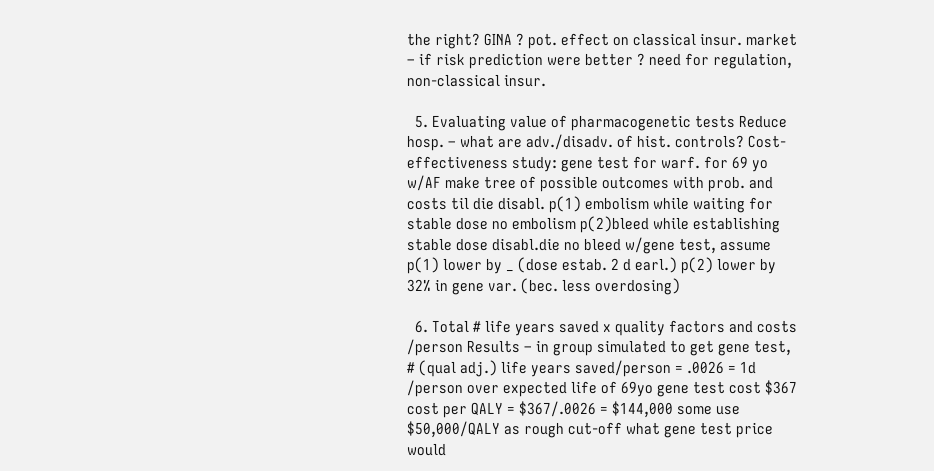the right? GINA ? pot. effect on classical insur. market – if risk prediction were better ? need for regulation, non-classical insur.

  5. Evaluating value of pharmacogenetic tests Reduce hosp. – what are adv./disadv. of hist. controls? Cost-effectiveness study: gene test for warf. for 69 yo w/AF make tree of possible outcomes with prob. and costs til die disabl. p(1) embolism while waiting for stable dose no embolism p(2)bleed while establishing stable dose disabl.die no bleed w/gene test, assume p(1) lower by _ (dose estab. 2 d earl.) p(2) lower by 32% in gene var. (bec. less overdosing)

  6. Total # life years saved x quality factors and costs /person Results – in group simulated to get gene test, # (qual adj.) life years saved/person = .0026 = 1d /person over expected life of 69yo gene test cost $367 cost per QALY = $367/.0026 = $144,000 some use $50,000/QALY as rough cut-off what gene test price would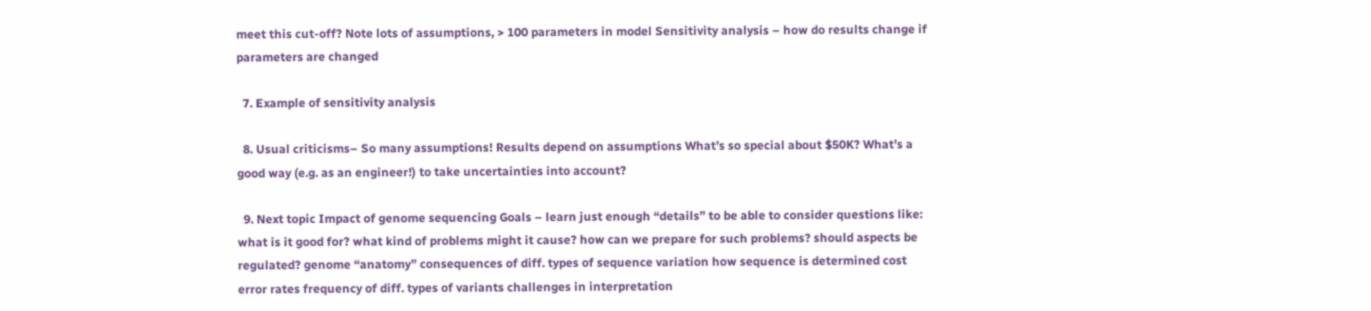meet this cut-off? Note lots of assumptions, > 100 parameters in model Sensitivity analysis – how do results change if parameters are changed

  7. Example of sensitivity analysis

  8. Usual criticisms– So many assumptions! Results depend on assumptions What’s so special about $50K? What’s a good way (e.g. as an engineer!) to take uncertainties into account?

  9. Next topic Impact of genome sequencing Goals – learn just enough “details” to be able to consider questions like: what is it good for? what kind of problems might it cause? how can we prepare for such problems? should aspects be regulated? genome “anatomy” consequences of diff. types of sequence variation how sequence is determined cost error rates frequency of diff. types of variants challenges in interpretation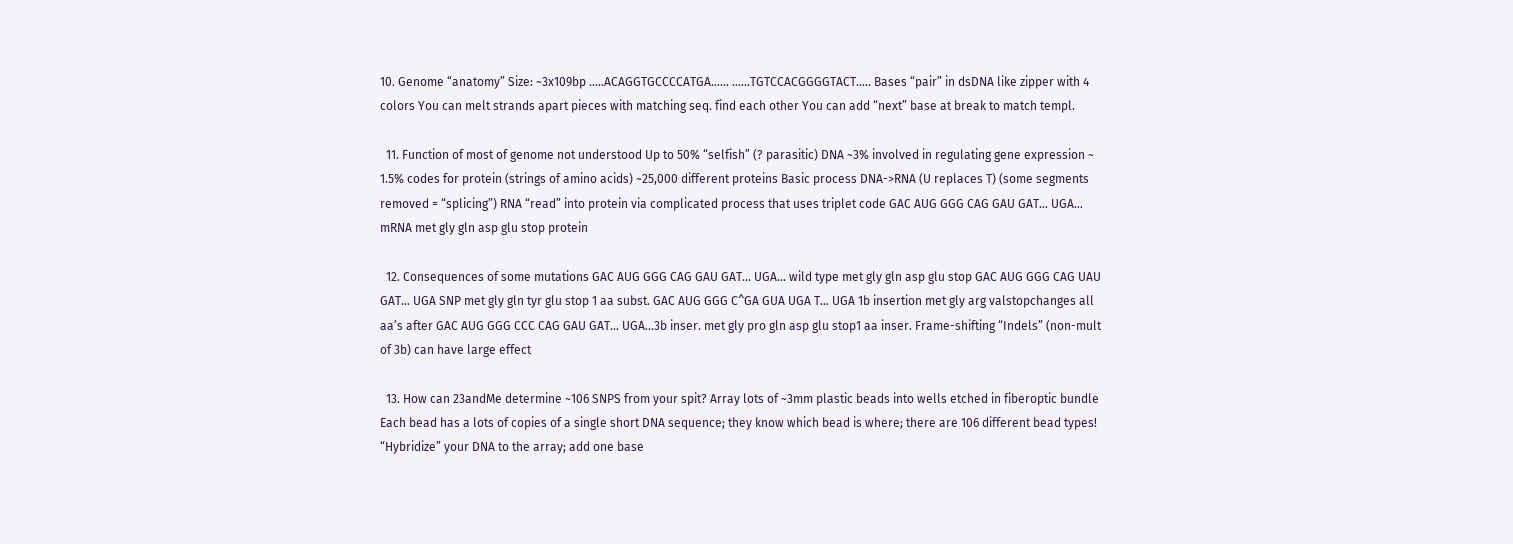10. Genome “anatomy” Size: ~3x109bp …..ACAGGTGCCCCATGA…… ……TGTCCACGGGGTACT….. Bases “pair” in dsDNA like zipper with 4 colors You can melt strands apart pieces with matching seq. find each other You can add “next” base at break to match templ.

  11. Function of most of genome not understood Up to 50% “selfish” (? parasitic) DNA ~3% involved in regulating gene expression ~ 1.5% codes for protein (strings of amino acids) ~25,000 different proteins Basic process DNA->RNA (U replaces T) (some segments removed = “splicing”) RNA “read” into protein via complicated process that uses triplet code GAC AUG GGG CAG GAU GAT… UGA… mRNA met gly gln asp glu stop protein

  12. Consequences of some mutations GAC AUG GGG CAG GAU GAT… UGA… wild type met gly gln asp glu stop GAC AUG GGG CAG UAU GAT… UGA SNP met gly gln tyr glu stop 1 aa subst. GAC AUG GGG C^GA GUA UGA T… UGA 1b insertion met gly arg valstopchanges all aa’s after GAC AUG GGG CCC CAG GAU GAT… UGA…3b inser. met gly pro gln asp glu stop1 aa inser. Frame-shifting “Indels” (non-mult of 3b) can have large effect

  13. How can 23andMe determine ~106 SNPS from your spit? Array lots of ~3mm plastic beads into wells etched in fiberoptic bundle Each bead has a lots of copies of a single short DNA sequence; they know which bead is where; there are 106 different bead types! “Hybridize” your DNA to the array; add one base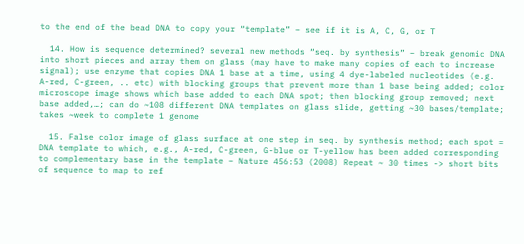to the end of the bead DNA to copy your “template” – see if it is A, C, G, or T

  14. How is sequence determined? several new methods “seq. by synthesis” – break genomic DNA into short pieces and array them on glass (may have to make many copies of each to increase signal); use enzyme that copies DNA 1 base at a time, using 4 dye-labeled nucleotides (e.g. A-red, C-green, .. etc) with blocking groups that prevent more than 1 base being added; color microscope image shows which base added to each DNA spot; then blocking group removed; next base added,…; can do ~108 different DNA templates on glass slide, getting ~30 bases/template; takes ~week to complete 1 genome

  15. False color image of glass surface at one step in seq. by synthesis method; each spot = DNA template to which, e.g., A-red, C-green, G-blue or T-yellow has been added corresponding to complementary base in the template – Nature 456:53 (2008) Repeat ~ 30 times -> short bits of sequence to map to ref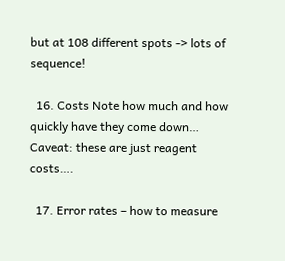but at 108 different spots -> lots of sequence!

  16. Costs Note how much and how quickly have they come down… Caveat: these are just reagent costs….

  17. Error rates – how to measure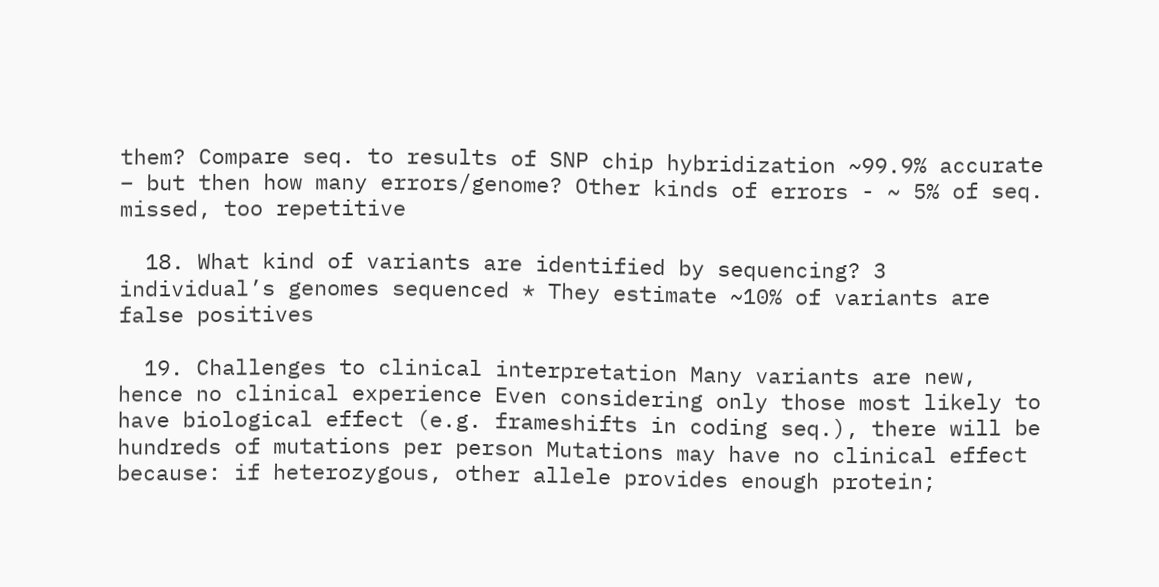them? Compare seq. to results of SNP chip hybridization ~99.9% accurate – but then how many errors/genome? Other kinds of errors - ~ 5% of seq. missed, too repetitive

  18. What kind of variants are identified by sequencing? 3 individual’s genomes sequenced * They estimate ~10% of variants are false positives

  19. Challenges to clinical interpretation Many variants are new, hence no clinical experience Even considering only those most likely to have biological effect (e.g. frameshifts in coding seq.), there will be hundreds of mutations per person Mutations may have no clinical effect because: if heterozygous, other allele provides enough protein;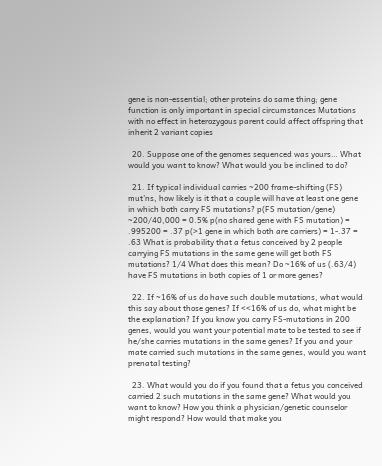gene is non-essential; other proteins do same thing; gene function is only important in special circumstances Mutations with no effect in heterozygous parent could affect offspring that inherit 2 variant copies

  20. Suppose one of the genomes sequenced was yours… What would you want to know? What would you be inclined to do?

  21. If typical individual carries ~200 frame-shifting (FS) mut’ns, how likely is it that a couple will have at least one gene in which both carry FS mutations? p(FS mutation/gene) ~200/40,000 = 0.5% p(no shared gene with FS mutation) = .995200 = .37 p(>1 gene in which both are carriers) = 1-.37 = .63 What is probability that a fetus conceived by 2 people carrying FS mutations in the same gene will get both FS mutations? 1/4 What does this mean? Do ~16% of us (.63/4) have FS mutations in both copies of 1 or more genes?

  22. If ~16% of us do have such double mutations, what would this say about those genes? If <<16% of us do, what might be the explanation? If you know you carry FS-mutations in 200 genes, would you want your potential mate to be tested to see if he/she carries mutations in the same genes? If you and your mate carried such mutations in the same genes, would you want prenatal testing?

  23. What would you do if you found that a fetus you conceived carried 2 such mutations in the same gene? What would you want to know? How you think a physician/genetic counselor might respond? How would that make you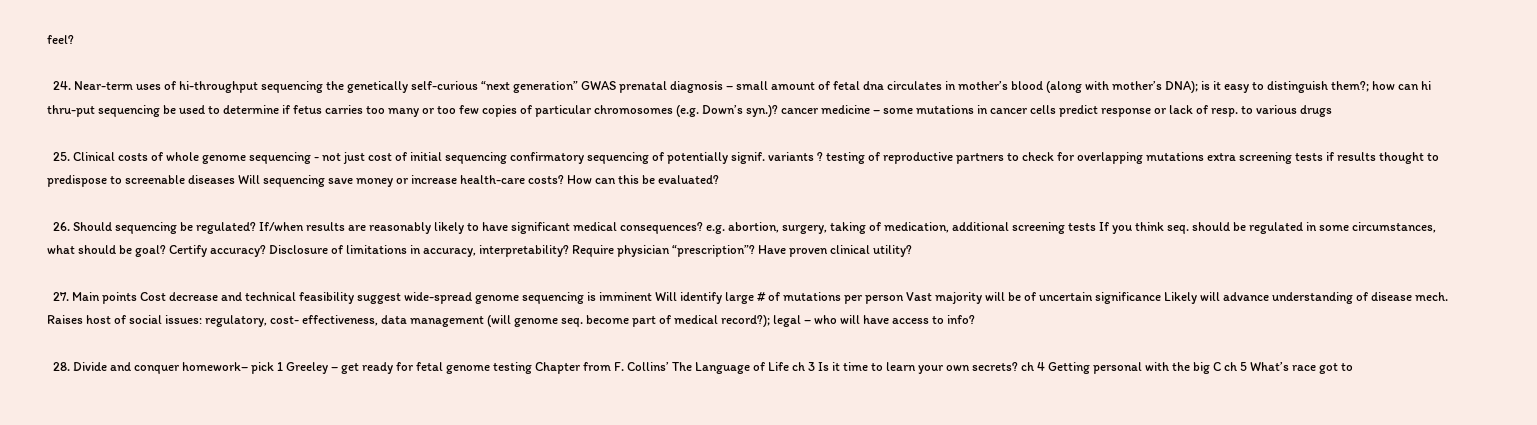feel?

  24. Near-term uses of hi-throughput sequencing the genetically self-curious “next generation” GWAS prenatal diagnosis – small amount of fetal dna circulates in mother’s blood (along with mother’s DNA); is it easy to distinguish them?; how can hi thru-put sequencing be used to determine if fetus carries too many or too few copies of particular chromosomes (e.g. Down’s syn.)? cancer medicine – some mutations in cancer cells predict response or lack of resp. to various drugs

  25. Clinical costs of whole genome sequencing - not just cost of initial sequencing confirmatory sequencing of potentially signif. variants ? testing of reproductive partners to check for overlapping mutations extra screening tests if results thought to predispose to screenable diseases Will sequencing save money or increase health-care costs? How can this be evaluated?

  26. Should sequencing be regulated? If/when results are reasonably likely to have significant medical consequences? e.g. abortion, surgery, taking of medication, additional screening tests If you think seq. should be regulated in some circumstances, what should be goal? Certify accuracy? Disclosure of limitations in accuracy, interpretability? Require physician “prescription”? Have proven clinical utility?

  27. Main points Cost decrease and technical feasibility suggest wide-spread genome sequencing is imminent Will identify large # of mutations per person Vast majority will be of uncertain significance Likely will advance understanding of disease mech. Raises host of social issues: regulatory, cost- effectiveness, data management (will genome seq. become part of medical record?); legal – who will have access to info?

  28. Divide and conquer homework– pick 1 Greeley – get ready for fetal genome testing Chapter from F. Collins’ The Language of Life ch 3 Is it time to learn your own secrets? ch 4 Getting personal with the big C ch 5 What’s race got to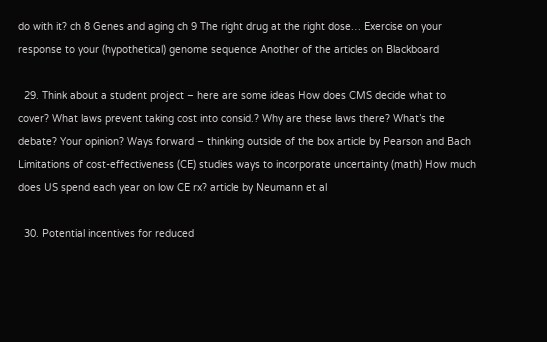do with it? ch 8 Genes and aging ch 9 The right drug at the right dose… Exercise on your response to your (hypothetical) genome sequence Another of the articles on Blackboard

  29. Think about a student project – here are some ideas How does CMS decide what to cover? What laws prevent taking cost into consid.? Why are these laws there? What’s the debate? Your opinion? Ways forward – thinking outside of the box article by Pearson and Bach Limitations of cost-effectiveness (CE) studies ways to incorporate uncertainty (math) How much does US spend each year on low CE rx? article by Neumann et al

  30. Potential incentives for reduced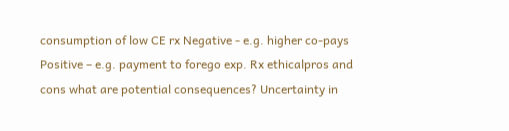consumption of low CE rx Negative - e.g. higher co-pays Positive – e.g. payment to forego exp. Rx ethicalpros and cons what are potential consequences? Uncertainty in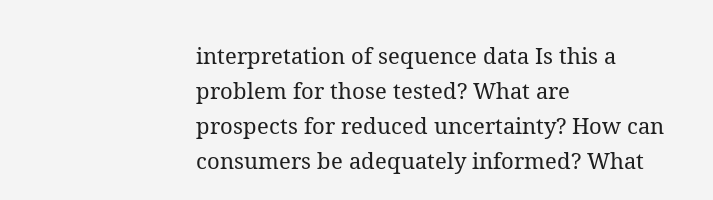interpretation of sequence data Is this a problem for those tested? What are prospects for reduced uncertainty? How can consumers be adequately informed? What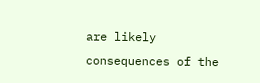are likely consequences of the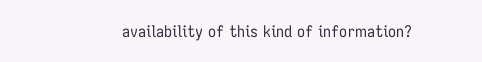availability of this kind of information?